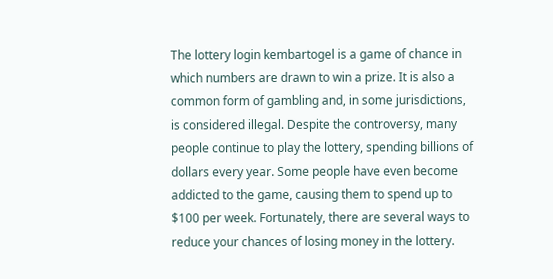The lottery login kembartogel is a game of chance in which numbers are drawn to win a prize. It is also a common form of gambling and, in some jurisdictions, is considered illegal. Despite the controversy, many people continue to play the lottery, spending billions of dollars every year. Some people have even become addicted to the game, causing them to spend up to $100 per week. Fortunately, there are several ways to reduce your chances of losing money in the lottery.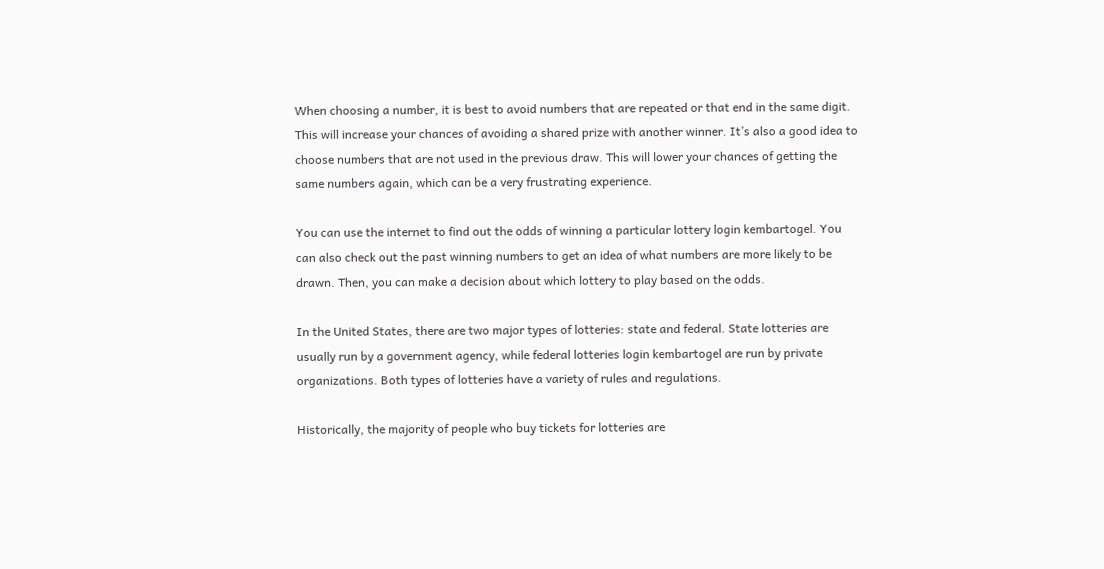When choosing a number, it is best to avoid numbers that are repeated or that end in the same digit. This will increase your chances of avoiding a shared prize with another winner. It’s also a good idea to choose numbers that are not used in the previous draw. This will lower your chances of getting the same numbers again, which can be a very frustrating experience.

You can use the internet to find out the odds of winning a particular lottery login kembartogel. You can also check out the past winning numbers to get an idea of what numbers are more likely to be drawn. Then, you can make a decision about which lottery to play based on the odds.

In the United States, there are two major types of lotteries: state and federal. State lotteries are usually run by a government agency, while federal lotteries login kembartogel are run by private organizations. Both types of lotteries have a variety of rules and regulations.

Historically, the majority of people who buy tickets for lotteries are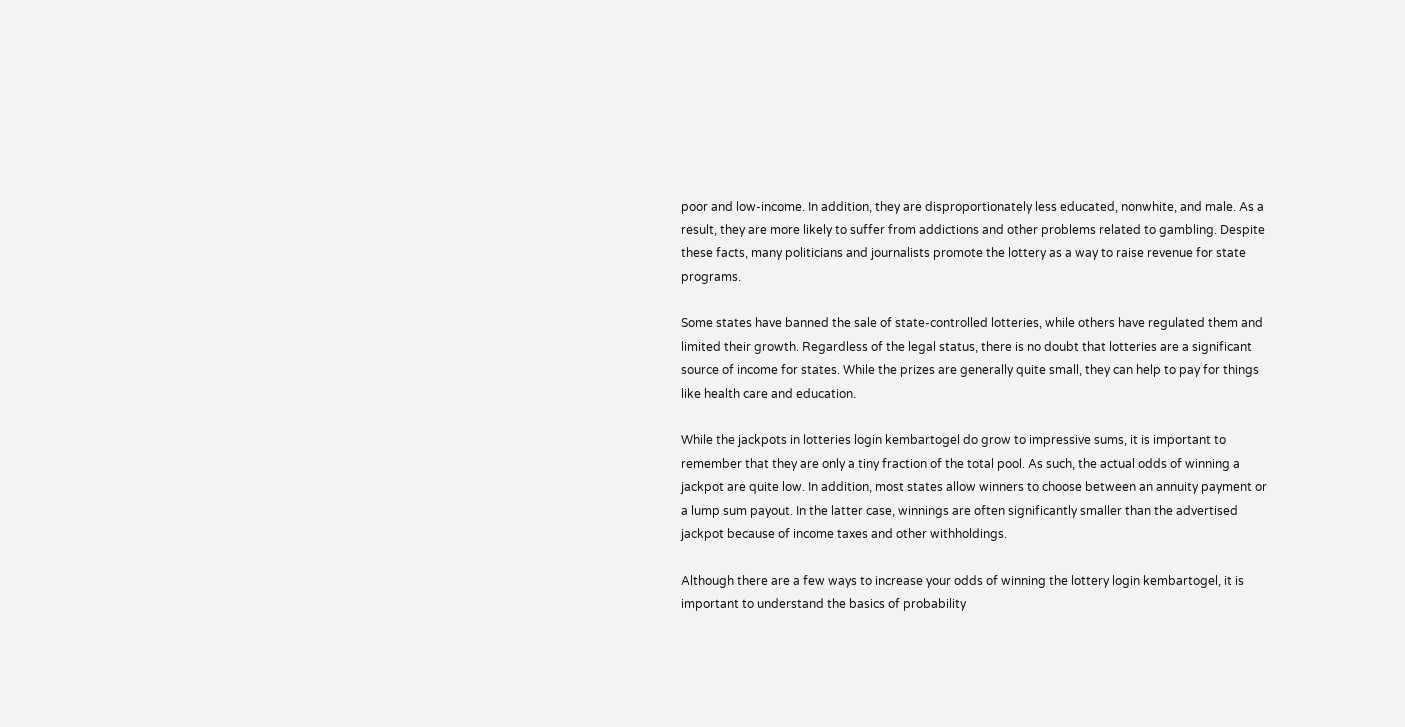poor and low-income. In addition, they are disproportionately less educated, nonwhite, and male. As a result, they are more likely to suffer from addictions and other problems related to gambling. Despite these facts, many politicians and journalists promote the lottery as a way to raise revenue for state programs.

Some states have banned the sale of state-controlled lotteries, while others have regulated them and limited their growth. Regardless of the legal status, there is no doubt that lotteries are a significant source of income for states. While the prizes are generally quite small, they can help to pay for things like health care and education.

While the jackpots in lotteries login kembartogel do grow to impressive sums, it is important to remember that they are only a tiny fraction of the total pool. As such, the actual odds of winning a jackpot are quite low. In addition, most states allow winners to choose between an annuity payment or a lump sum payout. In the latter case, winnings are often significantly smaller than the advertised jackpot because of income taxes and other withholdings.

Although there are a few ways to increase your odds of winning the lottery login kembartogel, it is important to understand the basics of probability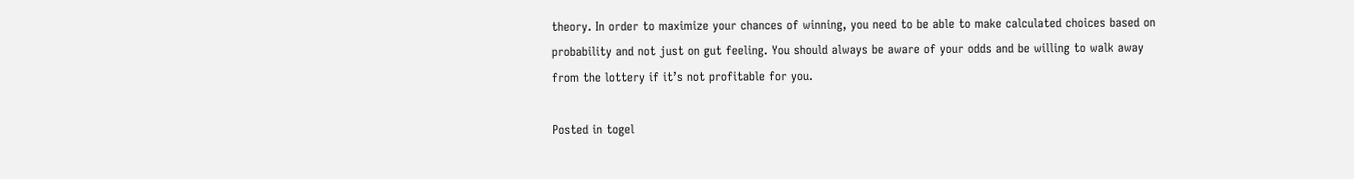theory. In order to maximize your chances of winning, you need to be able to make calculated choices based on probability and not just on gut feeling. You should always be aware of your odds and be willing to walk away from the lottery if it’s not profitable for you.

Posted in togel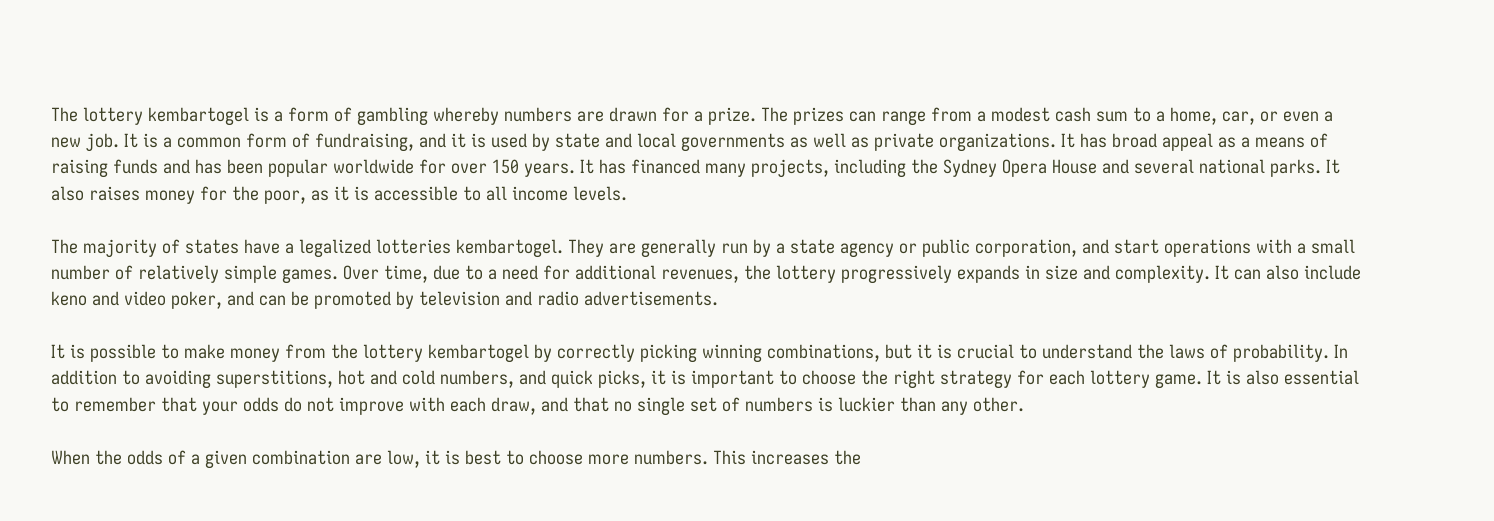The lottery kembartogel is a form of gambling whereby numbers are drawn for a prize. The prizes can range from a modest cash sum to a home, car, or even a new job. It is a common form of fundraising, and it is used by state and local governments as well as private organizations. It has broad appeal as a means of raising funds and has been popular worldwide for over 150 years. It has financed many projects, including the Sydney Opera House and several national parks. It also raises money for the poor, as it is accessible to all income levels.

The majority of states have a legalized lotteries kembartogel. They are generally run by a state agency or public corporation, and start operations with a small number of relatively simple games. Over time, due to a need for additional revenues, the lottery progressively expands in size and complexity. It can also include keno and video poker, and can be promoted by television and radio advertisements.

It is possible to make money from the lottery kembartogel by correctly picking winning combinations, but it is crucial to understand the laws of probability. In addition to avoiding superstitions, hot and cold numbers, and quick picks, it is important to choose the right strategy for each lottery game. It is also essential to remember that your odds do not improve with each draw, and that no single set of numbers is luckier than any other.

When the odds of a given combination are low, it is best to choose more numbers. This increases the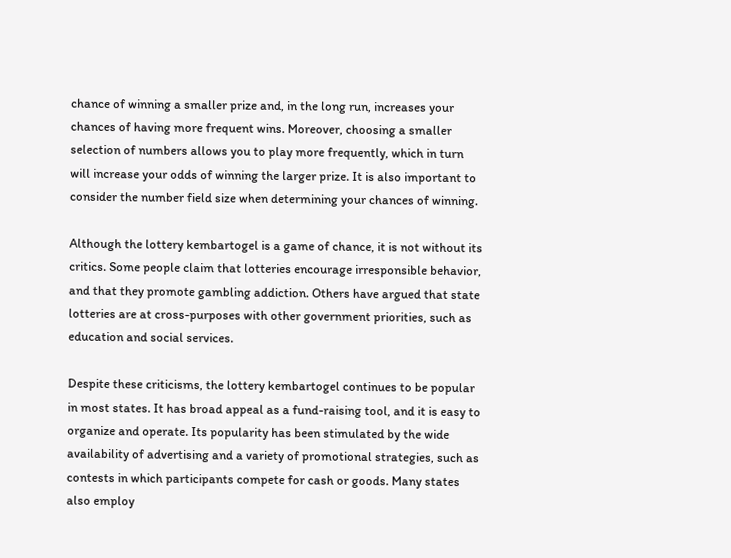chance of winning a smaller prize and, in the long run, increases your chances of having more frequent wins. Moreover, choosing a smaller selection of numbers allows you to play more frequently, which in turn will increase your odds of winning the larger prize. It is also important to consider the number field size when determining your chances of winning.

Although the lottery kembartogel is a game of chance, it is not without its critics. Some people claim that lotteries encourage irresponsible behavior, and that they promote gambling addiction. Others have argued that state lotteries are at cross-purposes with other government priorities, such as education and social services.

Despite these criticisms, the lottery kembartogel continues to be popular in most states. It has broad appeal as a fund-raising tool, and it is easy to organize and operate. Its popularity has been stimulated by the wide availability of advertising and a variety of promotional strategies, such as contests in which participants compete for cash or goods. Many states also employ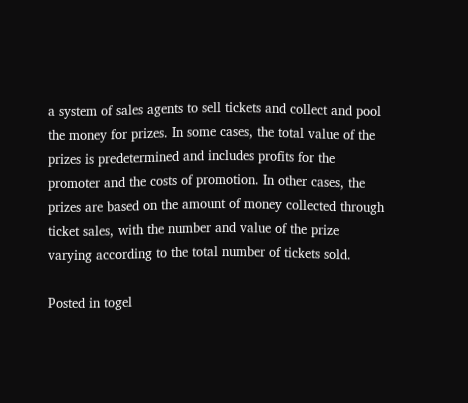a system of sales agents to sell tickets and collect and pool the money for prizes. In some cases, the total value of the prizes is predetermined and includes profits for the promoter and the costs of promotion. In other cases, the prizes are based on the amount of money collected through ticket sales, with the number and value of the prize varying according to the total number of tickets sold.

Posted in togel